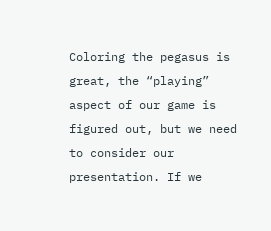Coloring the pegasus is great, the “playing” aspect of our game is figured out, but we need to consider our presentation. If we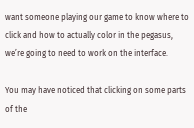want someone playing our game to know where to click and how to actually color in the pegasus, we’re going to need to work on the interface.

You may have noticed that clicking on some parts of the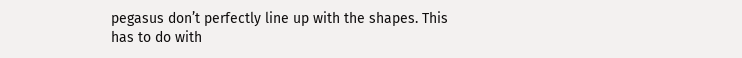pegasus don’t perfectly line up with the shapes. This has to do with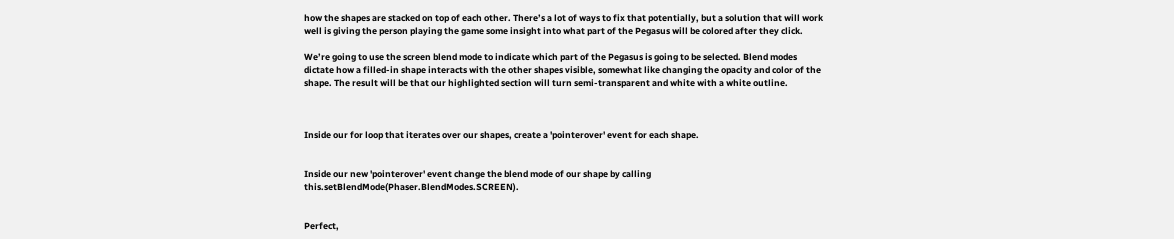how the shapes are stacked on top of each other. There’s a lot of ways to fix that potentially, but a solution that will work well is giving the person playing the game some insight into what part of the Pegasus will be colored after they click.

We’re going to use the screen blend mode to indicate which part of the Pegasus is going to be selected. Blend modes dictate how a filled-in shape interacts with the other shapes visible, somewhat like changing the opacity and color of the shape. The result will be that our highlighted section will turn semi-transparent and white with a white outline.



Inside our for loop that iterates over our shapes, create a 'pointerover' event for each shape.


Inside our new 'pointerover' event change the blend mode of our shape by calling this.setBlendMode(Phaser.BlendModes.SCREEN).


Perfect,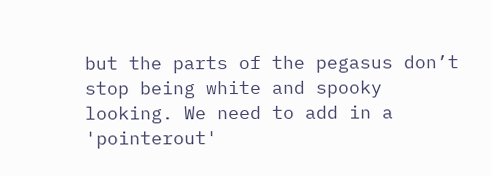but the parts of the pegasus don’t stop being white and spooky looking. We need to add in a 'pointerout'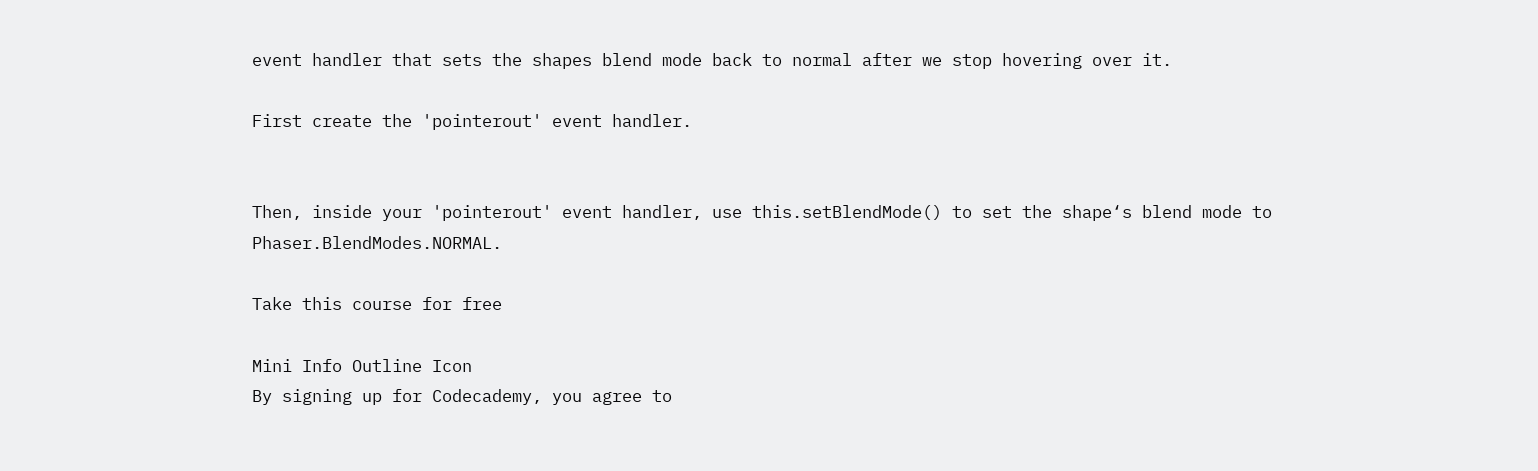event handler that sets the shapes blend mode back to normal after we stop hovering over it.

First create the 'pointerout' event handler.


Then, inside your 'pointerout' event handler, use this.setBlendMode() to set the shape‘s blend mode to Phaser.BlendModes.NORMAL.

Take this course for free

Mini Info Outline Icon
By signing up for Codecademy, you agree to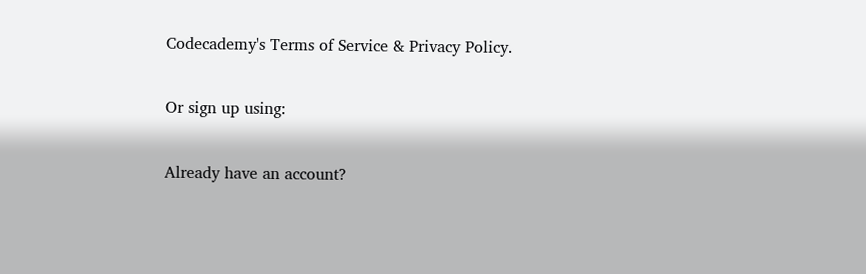Codecademy's Terms of Service & Privacy Policy.

Or sign up using:

Already have an account?